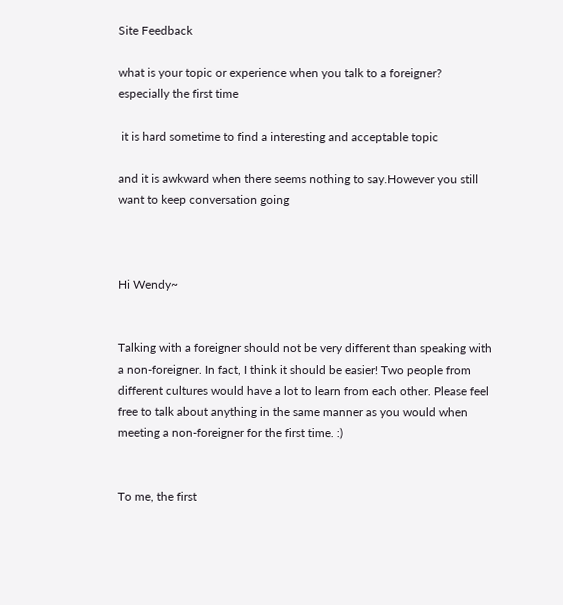Site Feedback

what is your topic or experience when you talk to a foreigner? especially the first time

 it is hard sometime to find a interesting and acceptable topic

and it is awkward when there seems nothing to say.However you still want to keep conversation going



Hi Wendy~


Talking with a foreigner should not be very different than speaking with a non-foreigner. In fact, I think it should be easier! Two people from different cultures would have a lot to learn from each other. Please feel free to talk about anything in the same manner as you would when meeting a non-foreigner for the first time. :)


To me, the first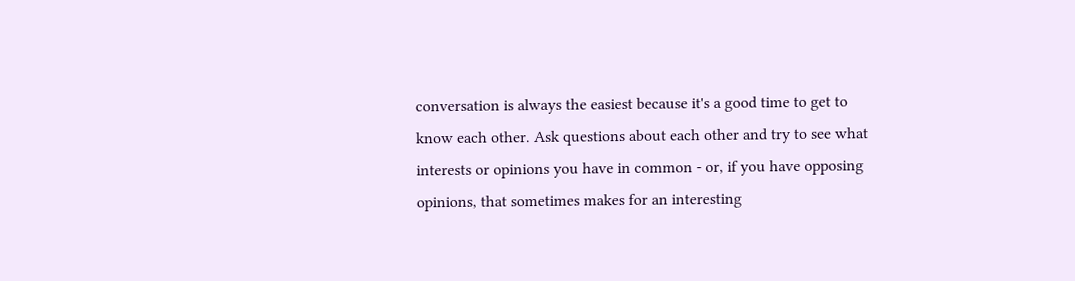conversation is always the easiest because it's a good time to get to know each other. Ask questions about each other and try to see what interests or opinions you have in common - or, if you have opposing opinions, that sometimes makes for an interesting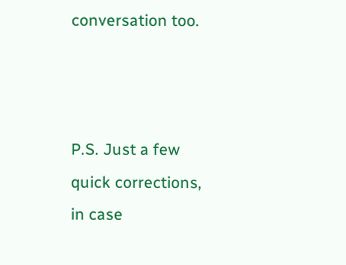conversation too.



P.S. Just a few quick corrections, in case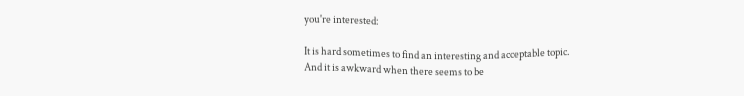you're interested:

It is hard sometimes to find an interesting and acceptable topic.
And it is awkward when there seems to be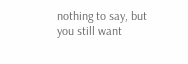nothing to say, but you still want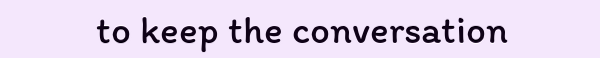to keep the conversation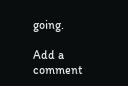going.

Add a comment